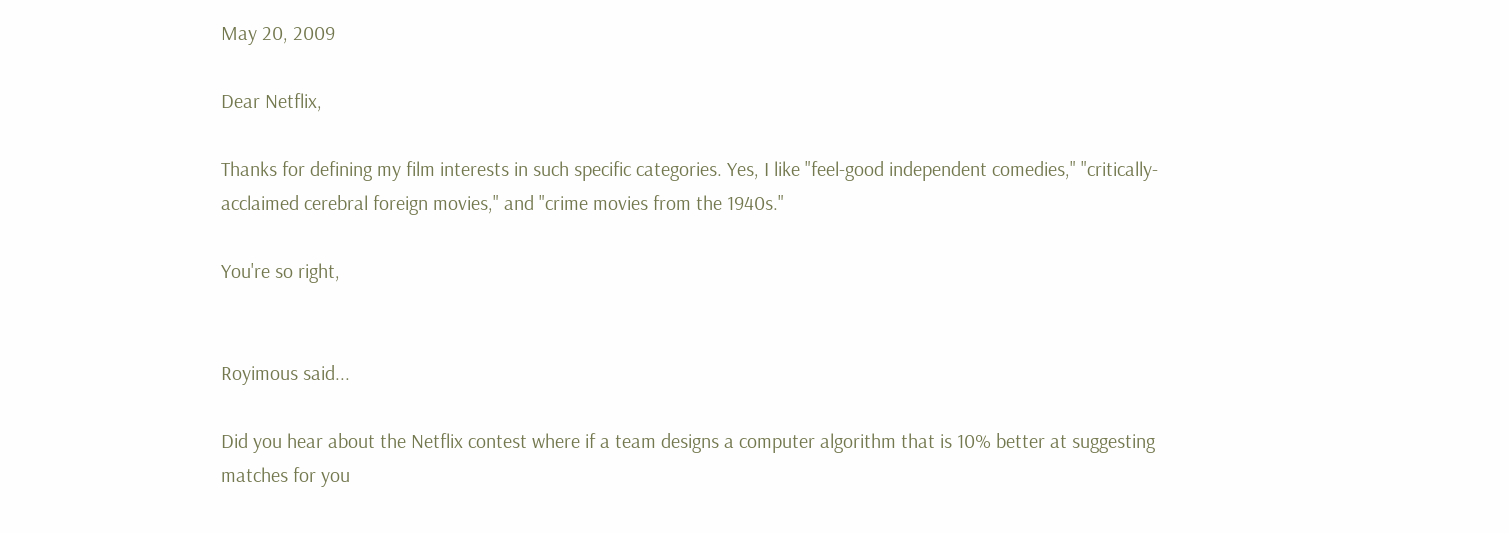May 20, 2009

Dear Netflix,

Thanks for defining my film interests in such specific categories. Yes, I like "feel-good independent comedies," "critically-acclaimed cerebral foreign movies," and "crime movies from the 1940s."

You're so right,


Royimous said...

Did you hear about the Netflix contest where if a team designs a computer algorithm that is 10% better at suggesting matches for you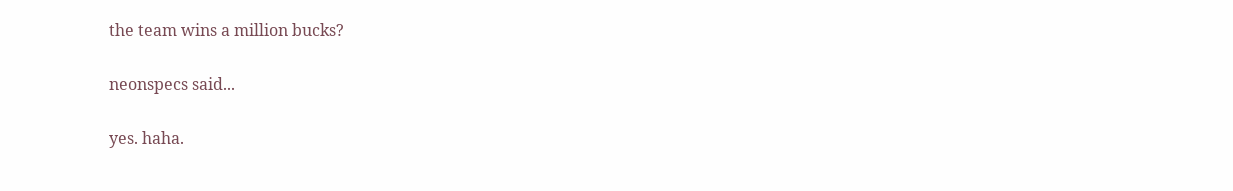the team wins a million bucks?

neonspecs said...

yes. haha.